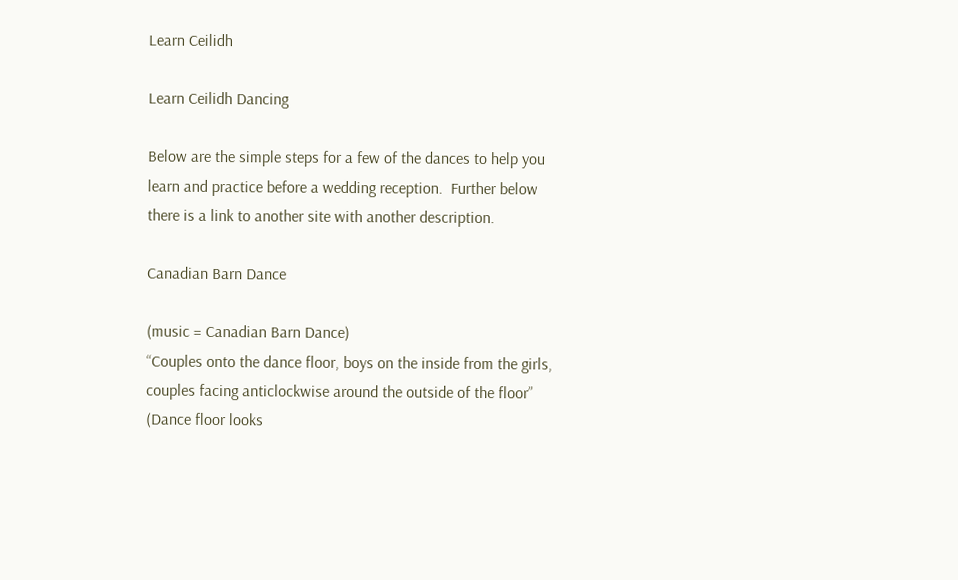Learn Ceilidh

Learn Ceilidh Dancing

Below are the simple steps for a few of the dances to help you learn and practice before a wedding reception.  Further below there is a link to another site with another description.

Canadian Barn Dance

(music = Canadian Barn Dance)
“Couples onto the dance floor, boys on the inside from the girls, couples facing anticlockwise around the outside of the floor”
(Dance floor looks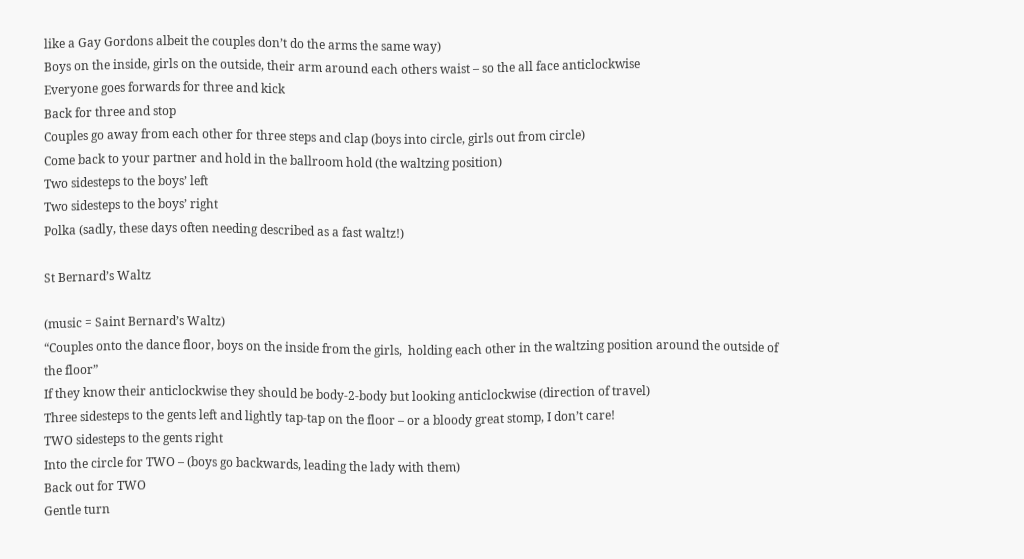like a Gay Gordons albeit the couples don’t do the arms the same way)
Boys on the inside, girls on the outside, their arm around each others waist – so the all face anticlockwise
Everyone goes forwards for three and kick
Back for three and stop
Couples go away from each other for three steps and clap (boys into circle, girls out from circle)
Come back to your partner and hold in the ballroom hold (the waltzing position)
Two sidesteps to the boys’ left
Two sidesteps to the boys’ right
Polka (sadly, these days often needing described as a fast waltz!)

St Bernard’s Waltz

(music = Saint Bernard’s Waltz)
“Couples onto the dance floor, boys on the inside from the girls,  holding each other in the waltzing position around the outside of the floor”
If they know their anticlockwise they should be body-2-body but looking anticlockwise (direction of travel)
Three sidesteps to the gents left and lightly tap-tap on the floor – or a bloody great stomp, I don’t care!
TWO sidesteps to the gents right
Into the circle for TWO – (boys go backwards, leading the lady with them)
Back out for TWO
Gentle turn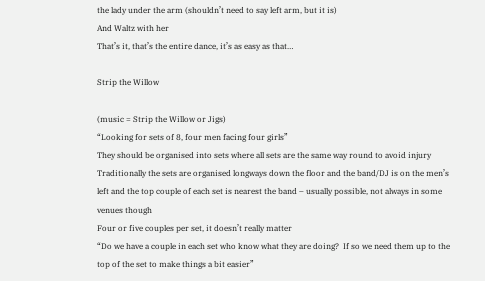the lady under the arm (shouldn’t need to say left arm, but it is)
And Waltz with her
That’s it, that’s the entire dance, it’s as easy as that…

Strip the Willow

(music = Strip the Willow or Jigs)
“Looking for sets of 8, four men facing four girls”
They should be organised into sets where all sets are the same way round to avoid injury
Traditionally the sets are organised longways down the floor and the band/DJ is on the men’s left and the top couple of each set is nearest the band – usually possible, not always in some venues though
Four or five couples per set, it doesn’t really matter
“Do we have a couple in each set who know what they are doing?  If so we need them up to the top of the set to make things a bit easier”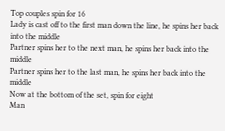Top couples spin for 16
Lady is cast off to the first man down the line, he spins her back into the middle
Partner spins her to the next man, he spins her back into the middle
Partner spins her to the last man, he spins her back into the middle
Now at the bottom of the set, spin for eight
Man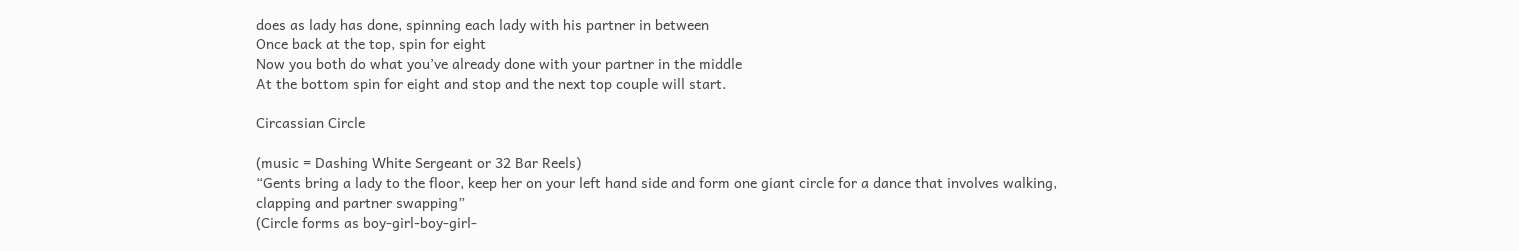does as lady has done, spinning each lady with his partner in between
Once back at the top, spin for eight
Now you both do what you’ve already done with your partner in the middle
At the bottom spin for eight and stop and the next top couple will start.

Circassian Circle

(music = Dashing White Sergeant or 32 Bar Reels)
“Gents bring a lady to the floor, keep her on your left hand side and form one giant circle for a dance that involves walking, clapping and partner swapping”
(Circle forms as boy-girl-boy-girl-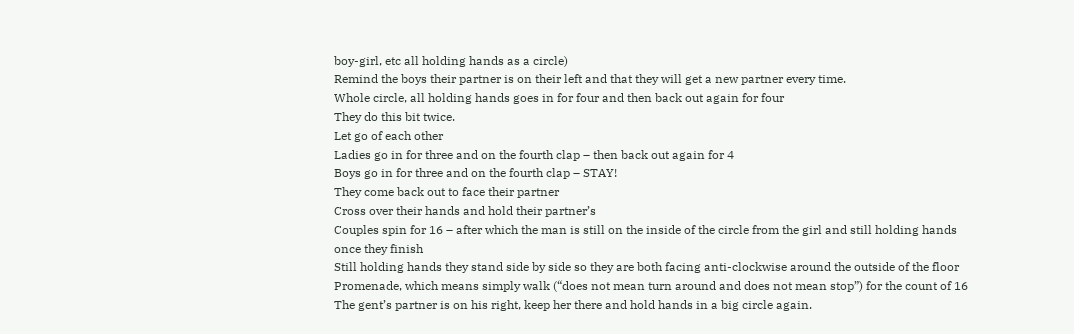boy-girl, etc all holding hands as a circle)
Remind the boys their partner is on their left and that they will get a new partner every time.
Whole circle, all holding hands goes in for four and then back out again for four
They do this bit twice.
Let go of each other
Ladies go in for three and on the fourth clap – then back out again for 4
Boys go in for three and on the fourth clap – STAY!
They come back out to face their partner
Cross over their hands and hold their partner’s
Couples spin for 16 – after which the man is still on the inside of the circle from the girl and still holding hands once they finish
Still holding hands they stand side by side so they are both facing anti-clockwise around the outside of the floor
Promenade, which means simply walk (“does not mean turn around and does not mean stop”) for the count of 16
The gent’s partner is on his right, keep her there and hold hands in a big circle again.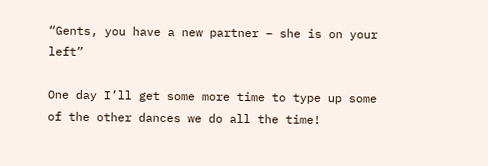“Gents, you have a new partner – she is on your left”

One day I’ll get some more time to type up some of the other dances we do all the time!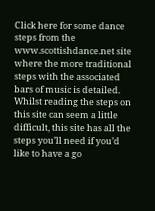Click here for some dance steps from the www.scottishdance.net site where the more traditional steps with the associated bars of music is detailed.  Whilst reading the steps on this site can seem a little difficult, this site has all the steps you’ll need if you’d like to have a go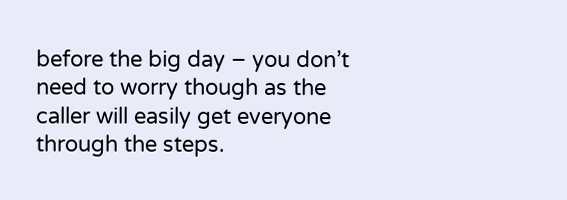before the big day – you don’t need to worry though as the caller will easily get everyone through the steps.